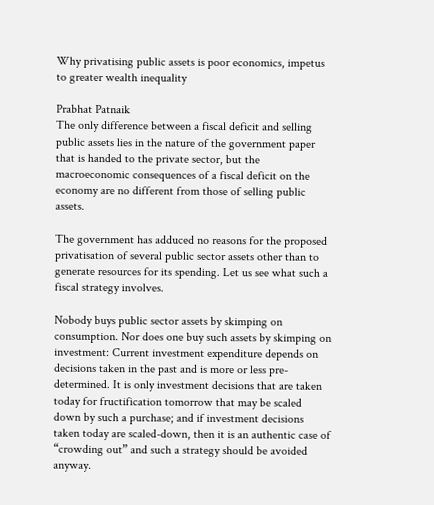Why privatising public assets is poor economics, impetus to greater wealth inequality

Prabhat Patnaik
The only difference between a fiscal deficit and selling public assets lies in the nature of the government paper that is handed to the private sector, but the macroeconomic consequences of a fiscal deficit on the economy are no different from those of selling public assets.

The government has adduced no reasons for the proposed privatisation of several public sector assets other than to generate resources for its spending. Let us see what such a fiscal strategy involves.

Nobody buys public sector assets by skimping on consumption. Nor does one buy such assets by skimping on investment: Current investment expenditure depends on decisions taken in the past and is more or less pre-determined. It is only investment decisions that are taken today for fructification tomorrow that may be scaled down by such a purchase; and if investment decisions taken today are scaled-down, then it is an authentic case of “crowding out” and such a strategy should be avoided anyway.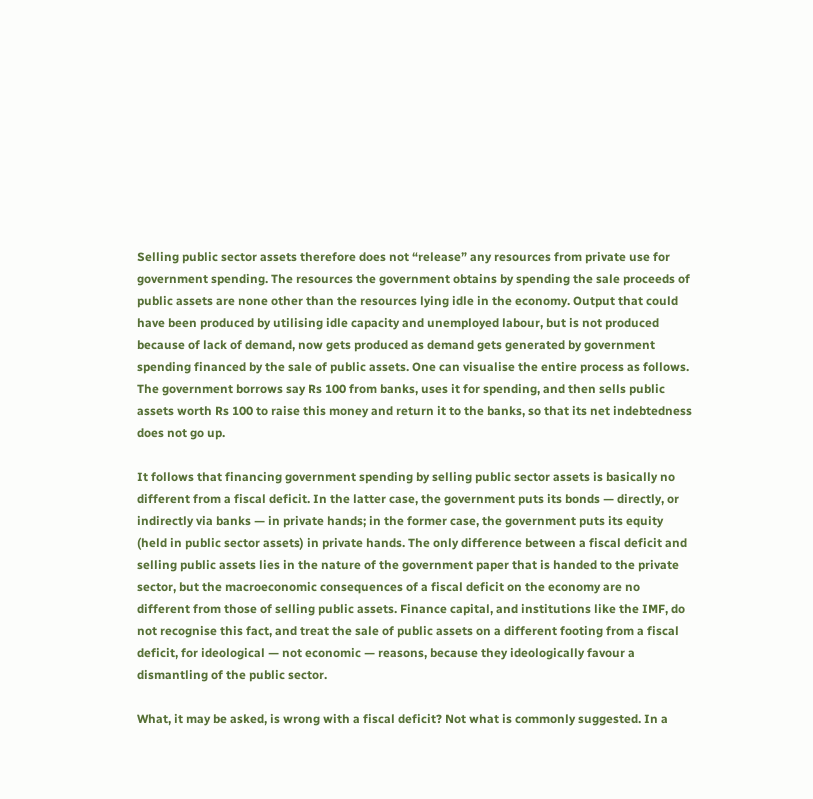Selling public sector assets therefore does not “release” any resources from private use for government spending. The resources the government obtains by spending the sale proceeds of public assets are none other than the resources lying idle in the economy. Output that could have been produced by utilising idle capacity and unemployed labour, but is not produced because of lack of demand, now gets produced as demand gets generated by government spending financed by the sale of public assets. One can visualise the entire process as follows. The government borrows say Rs 100 from banks, uses it for spending, and then sells public assets worth Rs 100 to raise this money and return it to the banks, so that its net indebtedness does not go up.

It follows that financing government spending by selling public sector assets is basically no different from a fiscal deficit. In the latter case, the government puts its bonds — directly, or indirectly via banks — in private hands; in the former case, the government puts its equity (held in public sector assets) in private hands. The only difference between a fiscal deficit and selling public assets lies in the nature of the government paper that is handed to the private sector, but the macroeconomic consequences of a fiscal deficit on the economy are no different from those of selling public assets. Finance capital, and institutions like the IMF, do not recognise this fact, and treat the sale of public assets on a different footing from a fiscal deficit, for ideological — not economic — reasons, because they ideologically favour a dismantling of the public sector.

What, it may be asked, is wrong with a fiscal deficit? Not what is commonly suggested. In a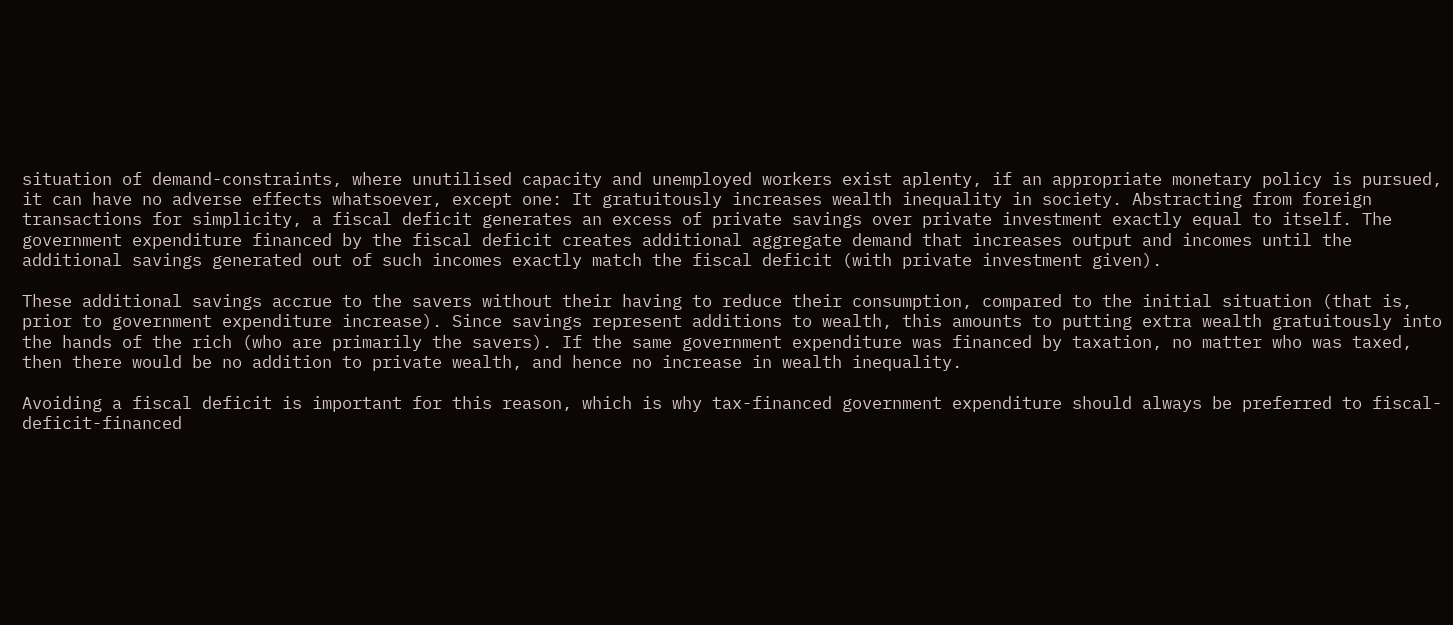situation of demand-constraints, where unutilised capacity and unemployed workers exist aplenty, if an appropriate monetary policy is pursued, it can have no adverse effects whatsoever, except one: It gratuitously increases wealth inequality in society. Abstracting from foreign transactions for simplicity, a fiscal deficit generates an excess of private savings over private investment exactly equal to itself. The government expenditure financed by the fiscal deficit creates additional aggregate demand that increases output and incomes until the additional savings generated out of such incomes exactly match the fiscal deficit (with private investment given).

These additional savings accrue to the savers without their having to reduce their consumption, compared to the initial situation (that is, prior to government expenditure increase). Since savings represent additions to wealth, this amounts to putting extra wealth gratuitously into the hands of the rich (who are primarily the savers). If the same government expenditure was financed by taxation, no matter who was taxed, then there would be no addition to private wealth, and hence no increase in wealth inequality.

Avoiding a fiscal deficit is important for this reason, which is why tax-financed government expenditure should always be preferred to fiscal-deficit-financed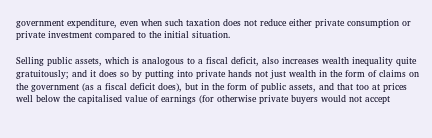government expenditure, even when such taxation does not reduce either private consumption or private investment compared to the initial situation.

Selling public assets, which is analogous to a fiscal deficit, also increases wealth inequality quite gratuitously; and it does so by putting into private hands not just wealth in the form of claims on the government (as a fiscal deficit does), but in the form of public assets, and that too at prices well below the capitalised value of earnings (for otherwise private buyers would not accept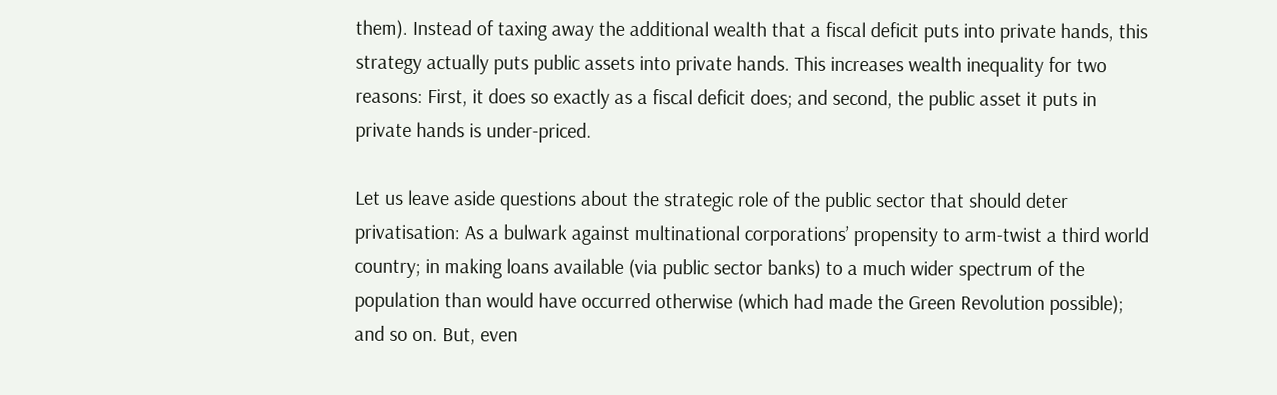them). Instead of taxing away the additional wealth that a fiscal deficit puts into private hands, this strategy actually puts public assets into private hands. This increases wealth inequality for two reasons: First, it does so exactly as a fiscal deficit does; and second, the public asset it puts in private hands is under-priced.

Let us leave aside questions about the strategic role of the public sector that should deter privatisation: As a bulwark against multinational corporations’ propensity to arm-twist a third world country; in making loans available (via public sector banks) to a much wider spectrum of the population than would have occurred otherwise (which had made the Green Revolution possible); and so on. But, even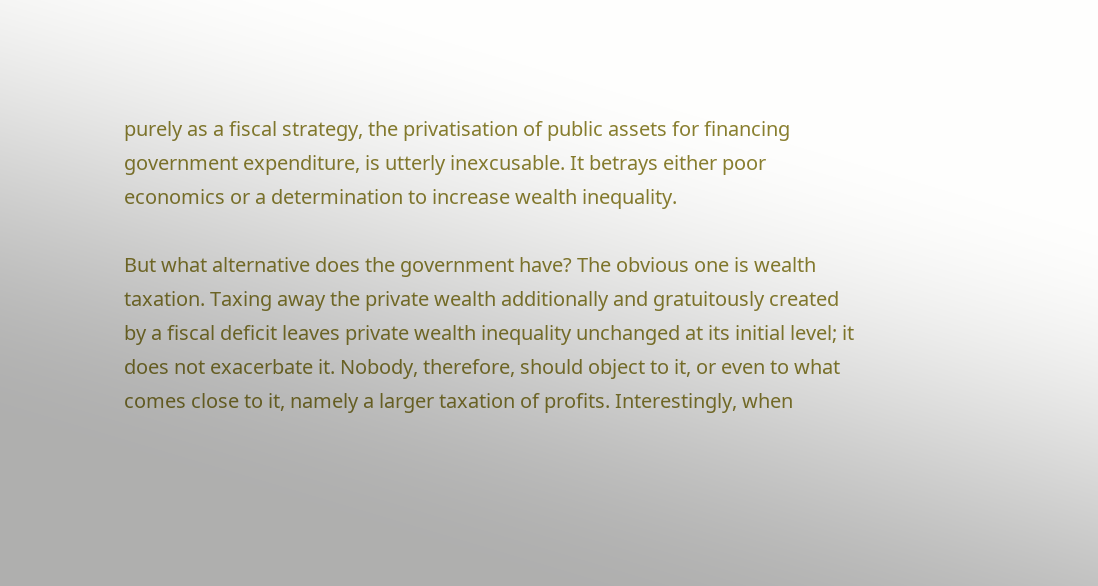purely as a fiscal strategy, the privatisation of public assets for financing government expenditure, is utterly inexcusable. It betrays either poor economics or a determination to increase wealth inequality.

But what alternative does the government have? The obvious one is wealth taxation. Taxing away the private wealth additionally and gratuitously created by a fiscal deficit leaves private wealth inequality unchanged at its initial level; it does not exacerbate it. Nobody, therefore, should object to it, or even to what comes close to it, namely a larger taxation of profits. Interestingly, when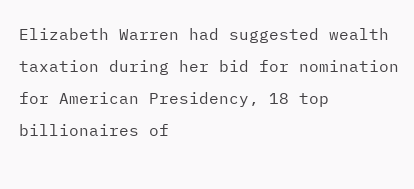Elizabeth Warren had suggested wealth taxation during her bid for nomination for American Presidency, 18 top billionaires of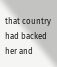that country had backed her and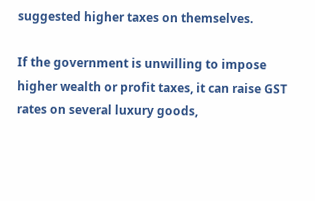suggested higher taxes on themselves.

If the government is unwilling to impose higher wealth or profit taxes, it can raise GST rates on several luxury goods,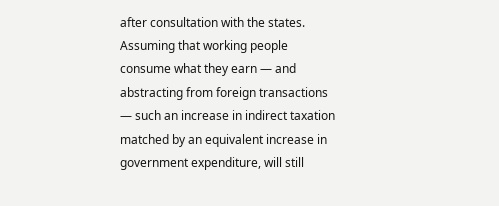after consultation with the states. Assuming that working people consume what they earn — and abstracting from foreign transactions — such an increase in indirect taxation matched by an equivalent increase in government expenditure, will still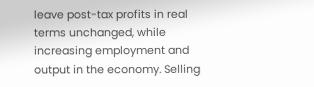leave post-tax profits in real terms unchanged, while increasing employment and output in the economy. Selling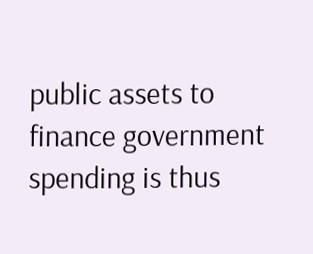public assets to finance government spending is thus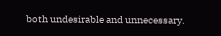both undesirable and unnecessary.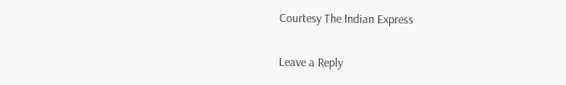Courtesy The Indian Express

Leave a Reply